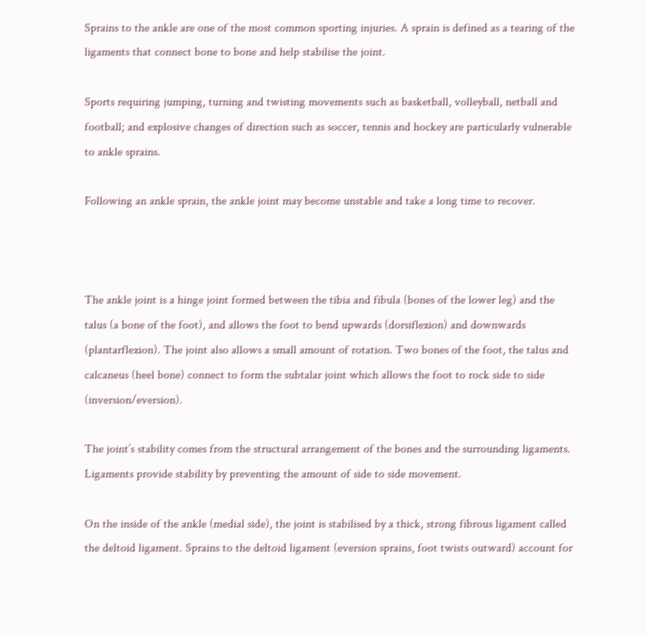Sprains to the ankle are one of the most common sporting injuries. A sprain is defined as a tearing of the ligaments that connect bone to bone and help stabilise the joint.

Sports requiring jumping, turning and twisting movements such as basketball, volleyball, netball and football; and explosive changes of direction such as soccer, tennis and hockey are particularly vulnerable to ankle sprains.

Following an ankle sprain, the ankle joint may become unstable and take a long time to recover.



The ankle joint is a hinge joint formed between the tibia and fibula (bones of the lower leg) and the talus (a bone of the foot), and allows the foot to bend upwards (dorsiflexion) and downwards (plantarflexion). The joint also allows a small amount of rotation. Two bones of the foot, the talus and calcaneus (heel bone) connect to form the subtalar joint which allows the foot to rock side to side (inversion/eversion).

The joint’s stability comes from the structural arrangement of the bones and the surrounding ligaments. Ligaments provide stability by preventing the amount of side to side movement.

On the inside of the ankle (medial side), the joint is stabilised by a thick, strong fibrous ligament called the deltoid ligament. Sprains to the deltoid ligament (eversion sprains, foot twists outward) account for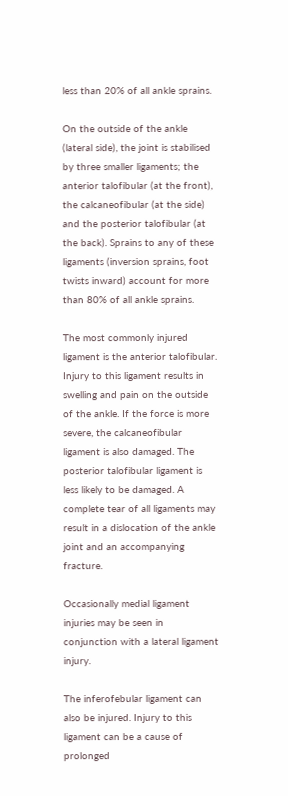less than 20% of all ankle sprains.

On the outside of the ankle (lateral side), the joint is stabilised by three smaller ligaments; the anterior talofibular (at the front), the calcaneofibular (at the side) and the posterior talofibular (at the back). Sprains to any of these ligaments (inversion sprains, foot twists inward) account for more than 80% of all ankle sprains.

The most commonly injured ligament is the anterior talofibular. Injury to this ligament results in swelling and pain on the outside of the ankle. If the force is more severe, the calcaneofibular ligament is also damaged. The posterior talofibular ligament is less likely to be damaged. A complete tear of all ligaments may result in a dislocation of the ankle joint and an accompanying fracture.

Occasionally medial ligament injuries may be seen in conjunction with a lateral ligament injury.

The inferofebular ligament can also be injured. Injury to this ligament can be a cause of prolonged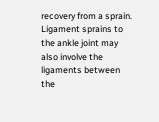recovery from a sprain.  Ligament sprains to the ankle joint may also involve the ligaments between the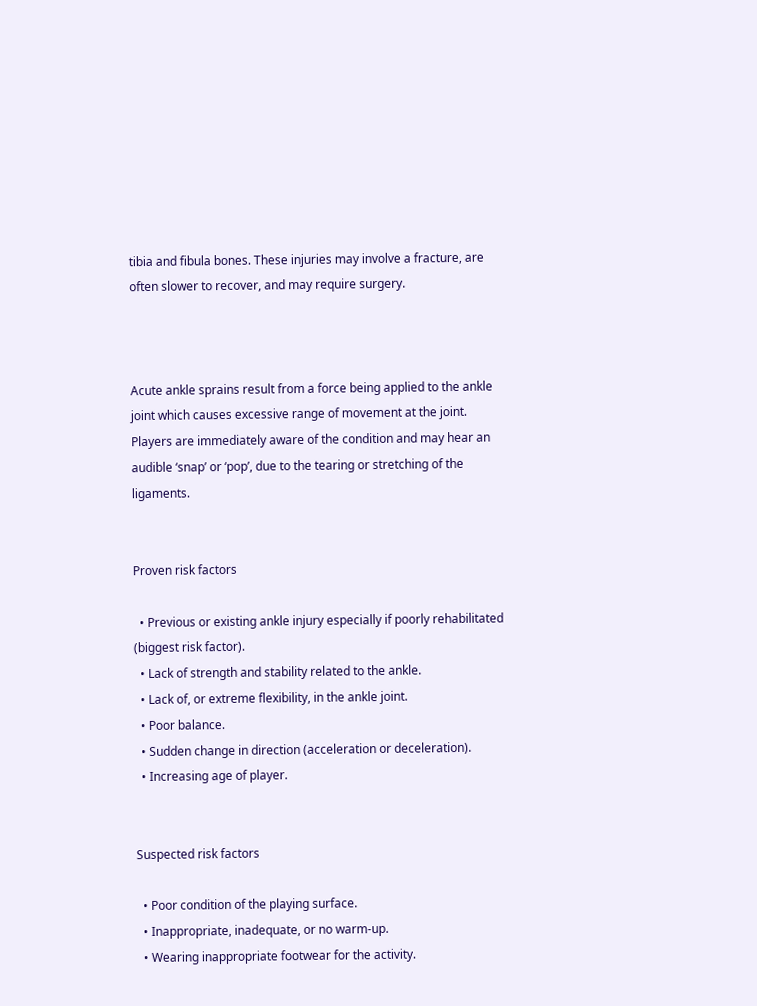tibia and fibula bones. These injuries may involve a fracture, are often slower to recover, and may require surgery.



Acute ankle sprains result from a force being applied to the ankle joint which causes excessive range of movement at the joint. Players are immediately aware of the condition and may hear an audible ‘snap’ or ‘pop’, due to the tearing or stretching of the ligaments.


Proven risk factors

  • Previous or existing ankle injury especially if poorly rehabilitated (biggest risk factor).
  • Lack of strength and stability related to the ankle.
  • Lack of, or extreme flexibility, in the ankle joint.
  • Poor balance.
  • Sudden change in direction (acceleration or deceleration).
  • Increasing age of player.


Suspected risk factors

  • Poor condition of the playing surface.
  • Inappropriate, inadequate, or no warm-up.
  • Wearing inappropriate footwear for the activity.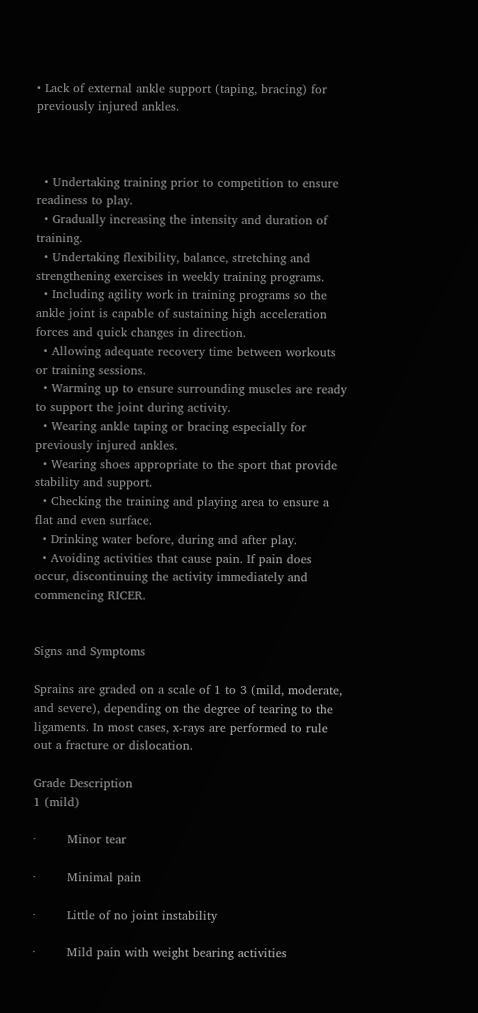• Lack of external ankle support (taping, bracing) for previously injured ankles.



  • Undertaking training prior to competition to ensure readiness to play.
  • Gradually increasing the intensity and duration of training.
  • Undertaking flexibility, balance, stretching and strengthening exercises in weekly training programs.
  • Including agility work in training programs so the ankle joint is capable of sustaining high acceleration forces and quick changes in direction.
  • Allowing adequate recovery time between workouts or training sessions.
  • Warming up to ensure surrounding muscles are ready to support the joint during activity.
  • Wearing ankle taping or bracing especially for previously injured ankles.
  • Wearing shoes appropriate to the sport that provide stability and support.
  • Checking the training and playing area to ensure a flat and even surface.
  • Drinking water before, during and after play.
  • Avoiding activities that cause pain. If pain does occur, discontinuing the activity immediately and commencing RICER.


Signs and Symptoms

Sprains are graded on a scale of 1 to 3 (mild, moderate, and severe), depending on the degree of tearing to the ligaments. In most cases, x-rays are performed to rule out a fracture or dislocation.

Grade Description
1 (mild)

·        Minor tear

·        Minimal pain

·        Little of no joint instability

·        Mild pain with weight bearing activities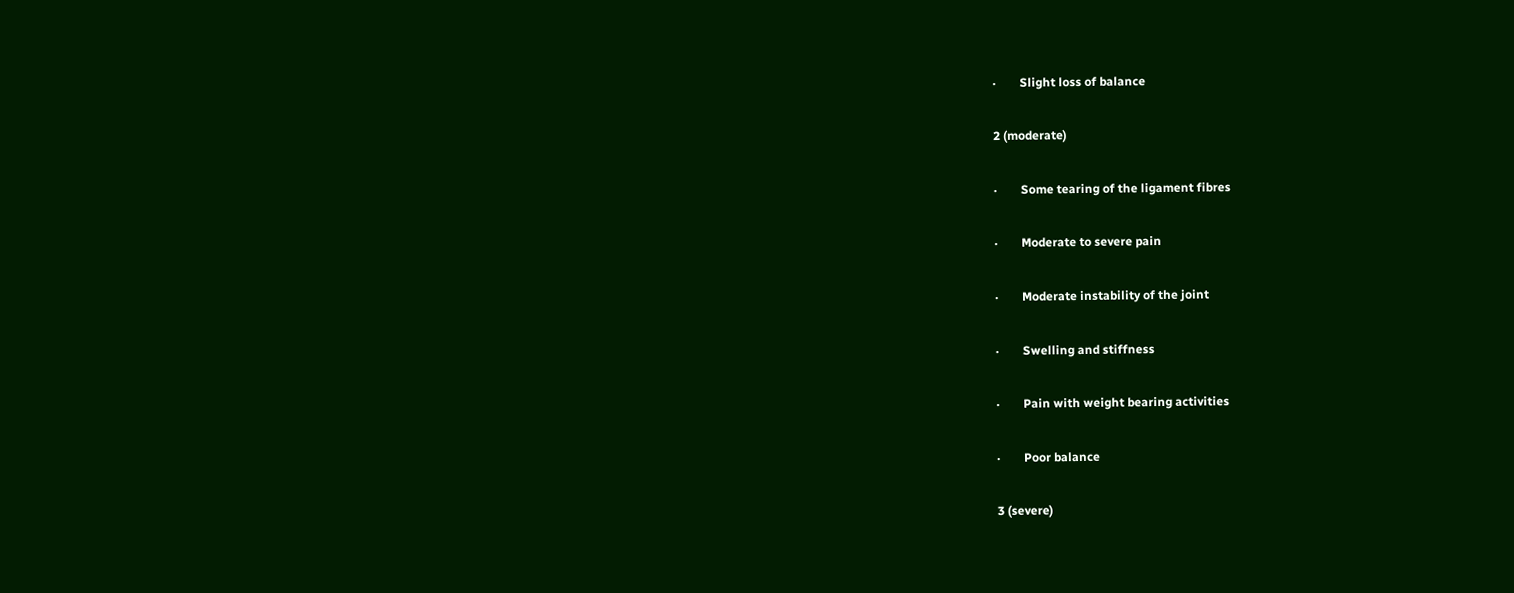·        Slight loss of balance

2 (moderate)

·        Some tearing of the ligament fibres

·        Moderate to severe pain

·        Moderate instability of the joint

·        Swelling and stiffness

·        Pain with weight bearing activities

·        Poor balance

3 (severe)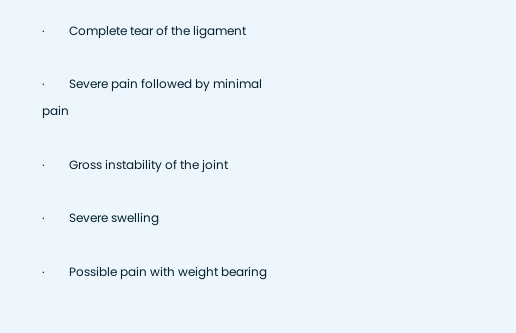·        Complete tear of the ligament

·        Severe pain followed by minimal pain

·        Gross instability of the joint

·        Severe swelling

·        Possible pain with weight bearing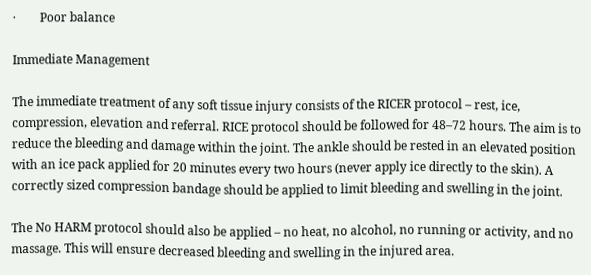·        Poor balance

Immediate Management

The immediate treatment of any soft tissue injury consists of the RICER protocol – rest, ice, compression, elevation and referral. RICE protocol should be followed for 48–72 hours. The aim is to reduce the bleeding and damage within the joint. The ankle should be rested in an elevated position with an ice pack applied for 20 minutes every two hours (never apply ice directly to the skin). A correctly sized compression bandage should be applied to limit bleeding and swelling in the joint.

The No HARM protocol should also be applied – no heat, no alcohol, no running or activity, and no massage. This will ensure decreased bleeding and swelling in the injured area.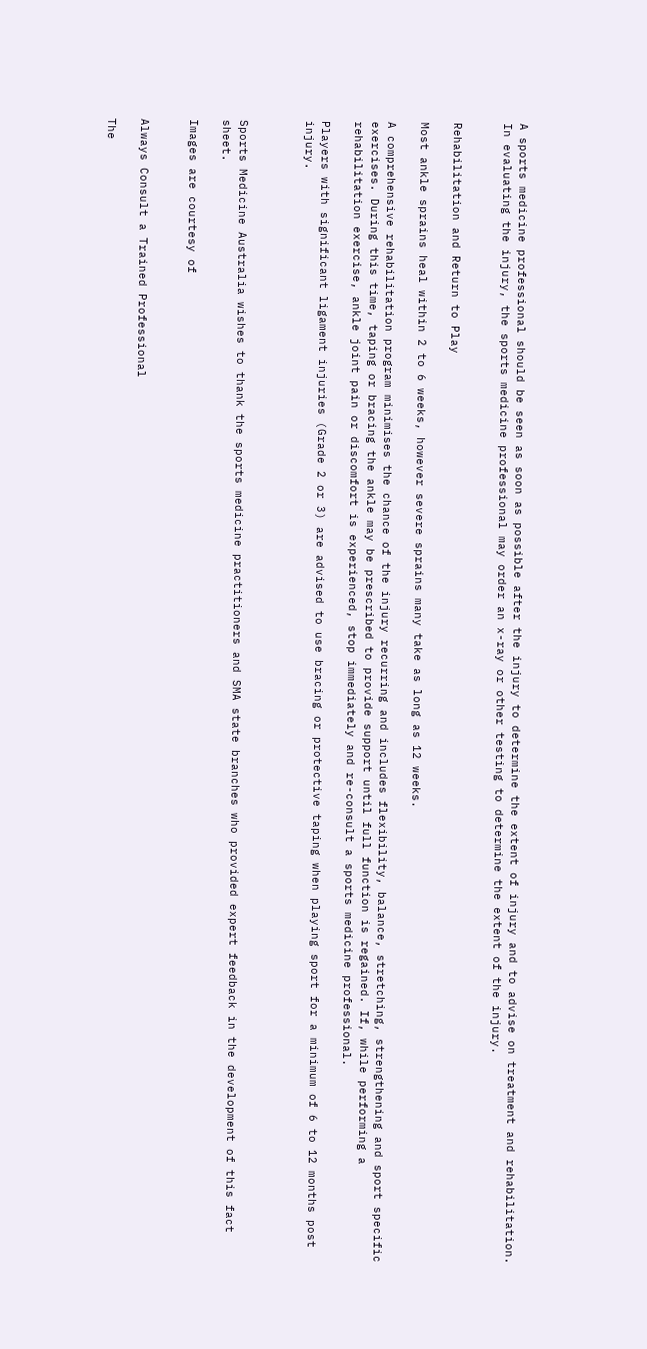A sports medicine professional should be seen as soon as possible after the injury to determine the extent of injury and to advise on treatment and rehabilitation. In evaluating the injury, the sports medicine professional may order an x-ray or other testing to determine the extent of the injury.


Rehabilitation and Return to Play

Most ankle sprains heal within 2 to 6 weeks, however severe sprains many take as long as 12 weeks.

A comprehensive rehabilitation program minimises the chance of the injury recurring and includes flexibility, balance, stretching, strengthening and sport specific exercises. During this time, taping or bracing the ankle may be prescribed to provide support until full function is regained. If, while performing a rehabilitation exercise, ankle joint pain or discomfort is experienced, stop immediately and re-consult a sports medicine professional.

Players with significant ligament injuries (Grade 2 or 3) are advised to use bracing or protective taping when playing sport for a minimum of 6 to 12 months post injury.



Sports Medicine Australia wishes to thank the sports medicine practitioners and SMA state branches who provided expert feedback in the development of this fact sheet.

Images are courtesy of


Always Consult a Trained Professional

The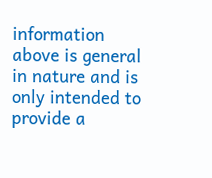information above is general in nature and is only intended to provide a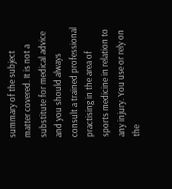summary of the subject matter covered. It is not a substitute for medical advice and you should always consult a trained professional practising in the area of sports medicine in relation to any injury. You use or rely on the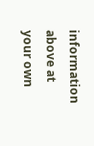information above at your own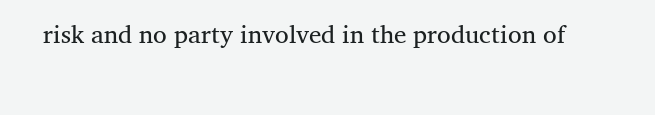risk and no party involved in the production of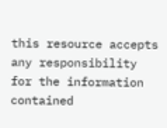this resource accepts any responsibility for the information contained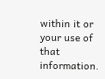within it or your use of that information.